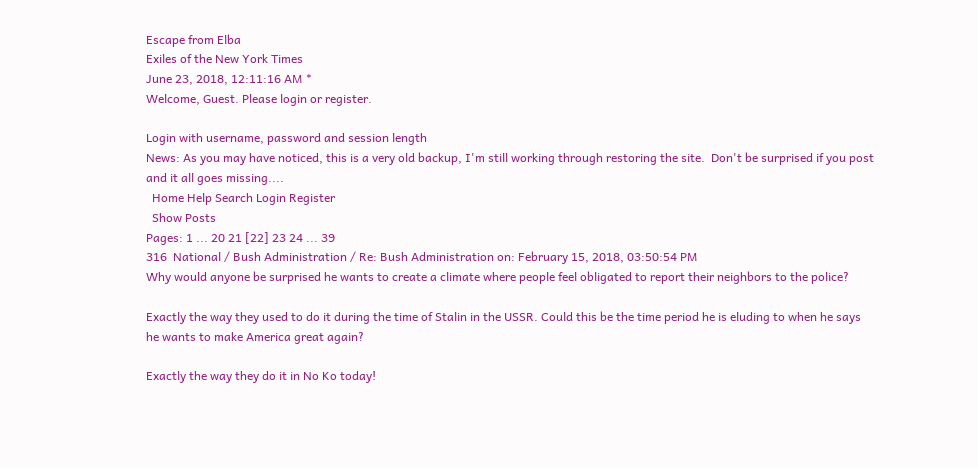Escape from Elba
Exiles of the New York Times
June 23, 2018, 12:11:16 AM *
Welcome, Guest. Please login or register.

Login with username, password and session length
News: As you may have noticed, this is a very old backup, I'm still working through restoring the site.  Don't be surprised if you post and it all goes missing....
  Home Help Search Login Register
  Show Posts
Pages: 1 ... 20 21 [22] 23 24 ... 39
316  National / Bush Administration / Re: Bush Administration on: February 15, 2018, 03:50:54 PM
Why would anyone be surprised he wants to create a climate where people feel obligated to report their neighbors to the police?

Exactly the way they used to do it during the time of Stalin in the USSR. Could this be the time period he is eluding to when he says he wants to make America great again?

Exactly the way they do it in No Ko today!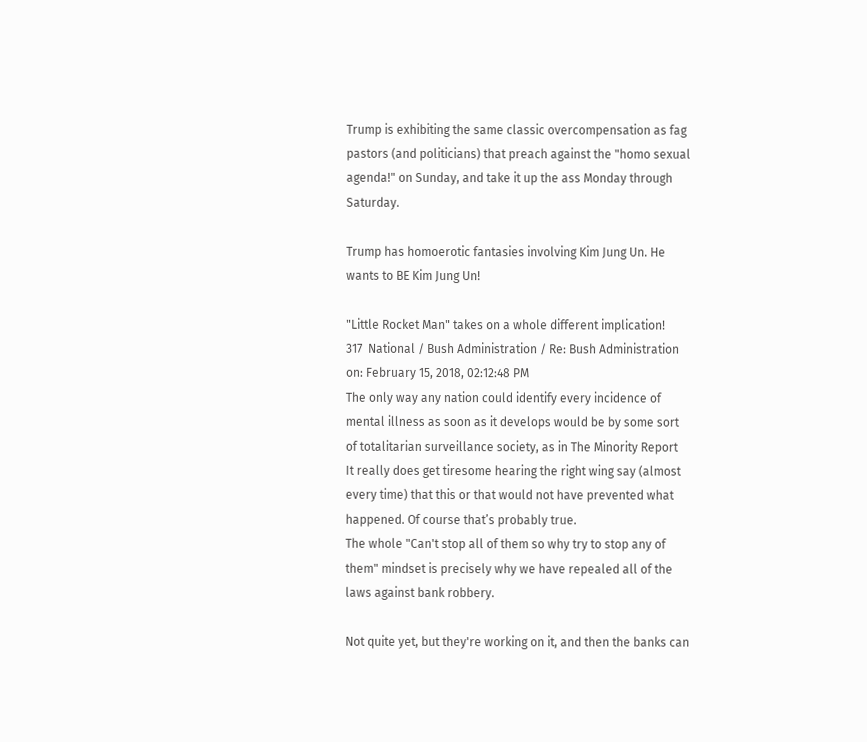Trump is exhibiting the same classic overcompensation as fag pastors (and politicians) that preach against the "homo sexual agenda!" on Sunday, and take it up the ass Monday through Saturday.

Trump has homoerotic fantasies involving Kim Jung Un. He wants to BE Kim Jung Un!

"Little Rocket Man" takes on a whole different implication!
317  National / Bush Administration / Re: Bush Administration on: February 15, 2018, 02:12:48 PM
The only way any nation could identify every incidence of mental illness as soon as it develops would be by some sort of totalitarian surveillance society, as in The Minority Report
It really does get tiresome hearing the right wing say (almost every time) that this or that would not have prevented what happened. Of course that’s probably true.
The whole "Can't stop all of them so why try to stop any of them" mindset is precisely why we have repealed all of the laws against bank robbery.

Not quite yet, but they're working on it, and then the banks can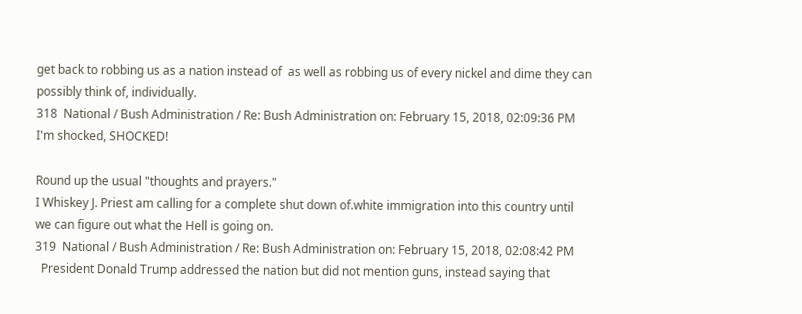get back to robbing us as a nation instead of  as well as robbing us of every nickel and dime they can possibly think of, individually.
318  National / Bush Administration / Re: Bush Administration on: February 15, 2018, 02:09:36 PM
I'm shocked, SHOCKED!

Round up the usual "thoughts and prayers."
I Whiskey J. Priest am calling for a complete shut down of.white immigration into this country until we can figure out what the Hell is going on.
319  National / Bush Administration / Re: Bush Administration on: February 15, 2018, 02:08:42 PM
  President Donald Trump addressed the nation but did not mention guns, instead saying that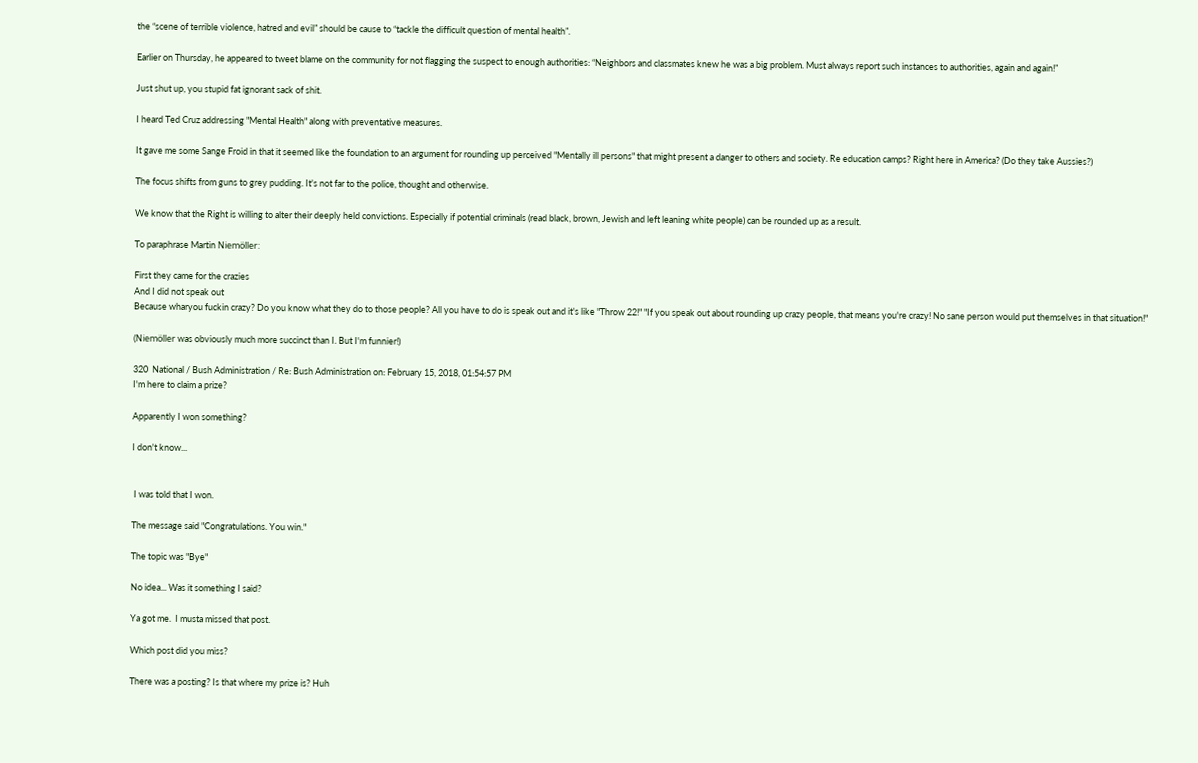the “scene of terrible violence, hatred and evil” should be cause to “tackle the difficult question of mental health”.

Earlier on Thursday, he appeared to tweet blame on the community for not flagging the suspect to enough authorities: “Neighbors and classmates knew he was a big problem. Must always report such instances to authorities, again and again!”

Just shut up, you stupid fat ignorant sack of shit.

I heard Ted Cruz addressing "Mental Health" along with preventative measures.

It gave me some Sange Froid in that it seemed like the foundation to an argument for rounding up perceived "Mentally ill persons" that might present a danger to others and society. Re education camps? Right here in America? (Do they take Aussies?)

The focus shifts from guns to grey pudding. It's not far to the police, thought and otherwise.

We know that the Right is willing to alter their deeply held convictions. Especially if potential criminals (read black, brown, Jewish and left leaning white people) can be rounded up as a result.

To paraphrase Martin Niemöller:

First they came for the crazies
And I did not speak out
Because wharyou fuckin crazy? Do you know what they do to those people? All you have to do is speak out and it's like "Throw 22!" "If you speak out about rounding up crazy people, that means you're crazy! No sane person would put themselves in that situation!"

(Niemöller was obviously much more succinct than I. But I'm funnier!)

320  National / Bush Administration / Re: Bush Administration on: February 15, 2018, 01:54:57 PM
I'm here to claim a prize?

Apparently I won something?

I don't know...


 I was told that I won.

The message said "Congratulations. You win."

The topic was "Bye"

No idea... Was it something I said?

Ya got me.  I musta missed that post.

Which post did you miss?

There was a posting? Is that where my prize is? Huh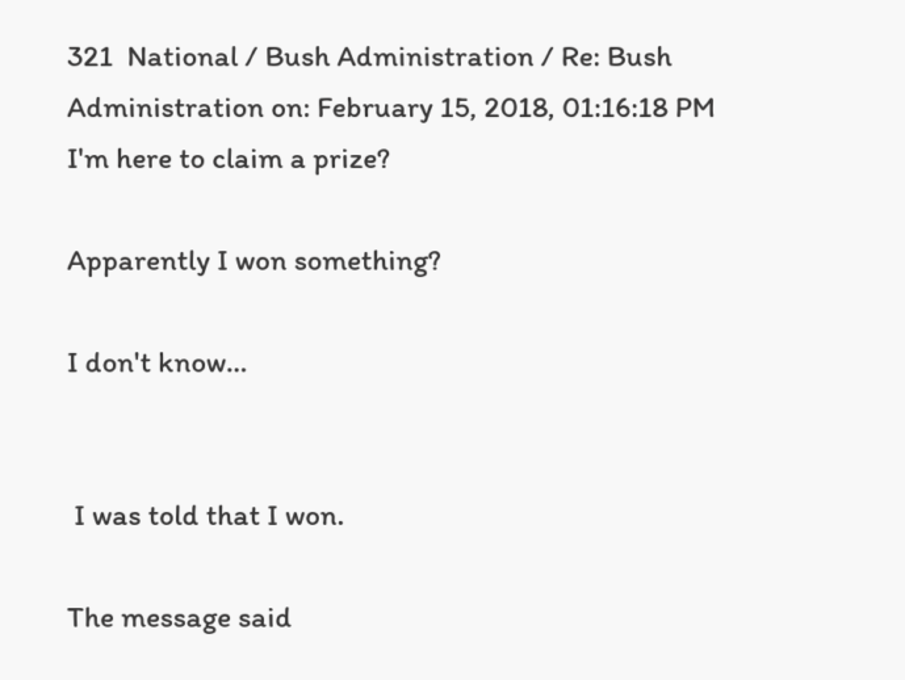321  National / Bush Administration / Re: Bush Administration on: February 15, 2018, 01:16:18 PM
I'm here to claim a prize?

Apparently I won something?

I don't know...


 I was told that I won.

The message said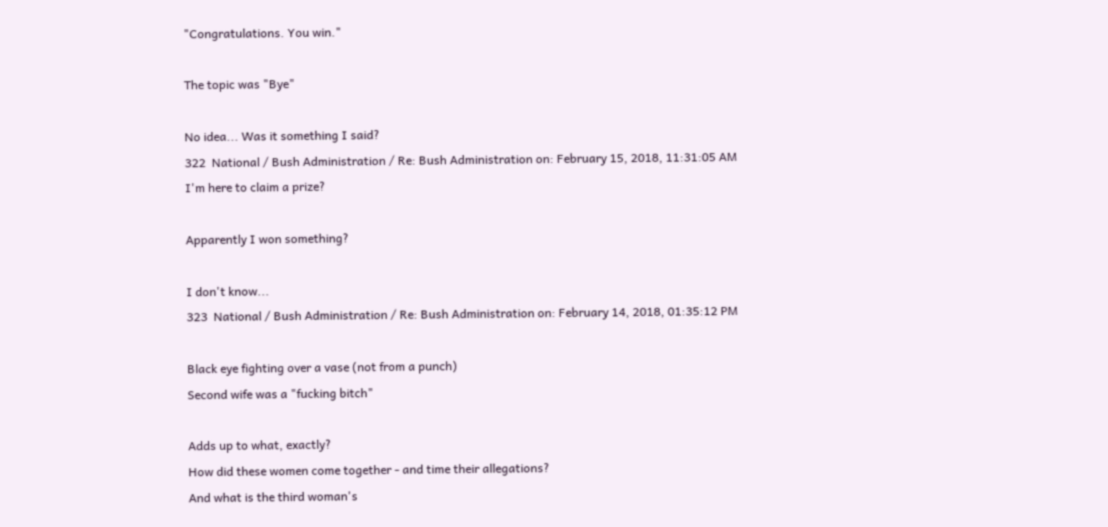"Congratulations. You win."

The topic was "Bye"

No idea... Was it something I said?
322  National / Bush Administration / Re: Bush Administration on: February 15, 2018, 11:31:05 AM
I'm here to claim a prize?

Apparently I won something?

I don't know...
323  National / Bush Administration / Re: Bush Administration on: February 14, 2018, 01:35:12 PM

Black eye fighting over a vase (not from a punch)
Second wife was a "fucking bitch"

Adds up to what, exactly?
How did these women come together - and time their allegations?
And what is the third woman's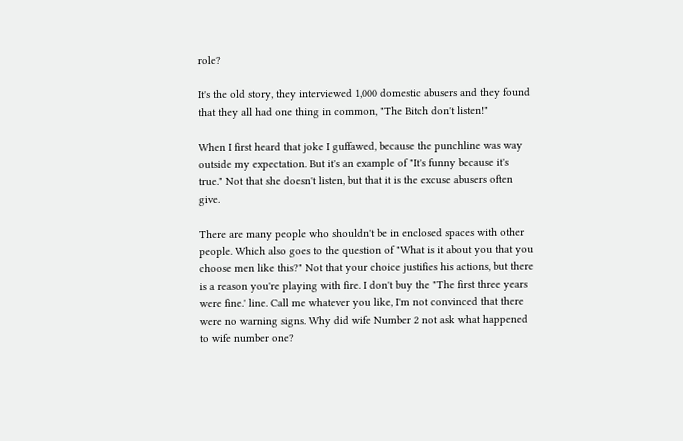role?

It's the old story, they interviewed 1,000 domestic abusers and they found that they all had one thing in common, "The Bitch don't listen!"

When I first heard that joke I guffawed, because the punchline was way outside my expectation. But it's an example of "It's funny because it's true." Not that she doesn't listen, but that it is the excuse abusers often give.

There are many people who shouldn't be in enclosed spaces with other people. Which also goes to the question of "What is it about you that you choose men like this?" Not that your choice justifies his actions, but there is a reason you're playing with fire. I don't buy the "The first three years were fine.' line. Call me whatever you like, I'm not convinced that there were no warning signs. Why did wife Number 2 not ask what happened to wife number one?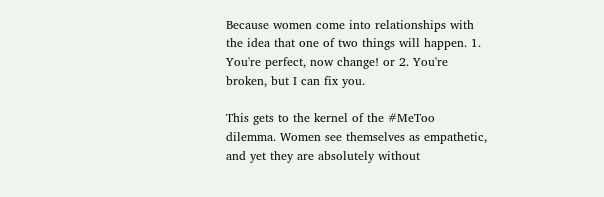Because women come into relationships with the idea that one of two things will happen. 1. You're perfect, now change! or 2. You're broken, but I can fix you.

This gets to the kernel of the #MeToo dilemma. Women see themselves as empathetic, and yet they are absolutely without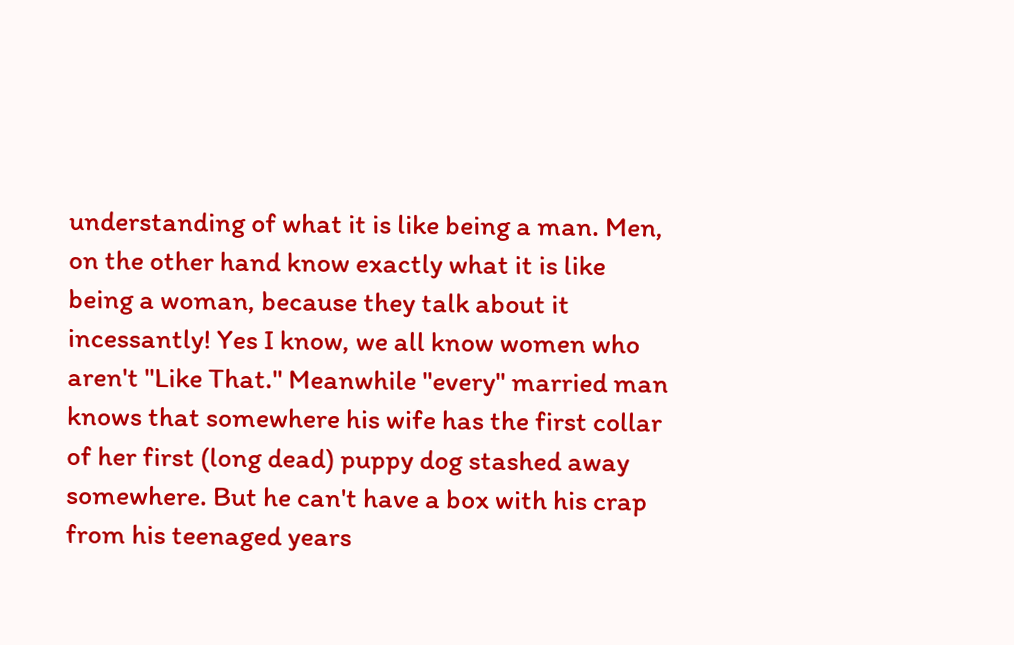understanding of what it is like being a man. Men, on the other hand know exactly what it is like being a woman, because they talk about it incessantly! Yes I know, we all know women who aren't "Like That." Meanwhile "every" married man knows that somewhere his wife has the first collar of her first (long dead) puppy dog stashed away somewhere. But he can't have a box with his crap from his teenaged years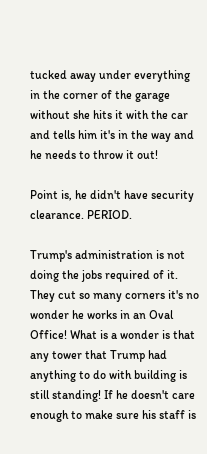tucked away under everything in the corner of the garage without she hits it with the car and tells him it's in the way and he needs to throw it out!

Point is, he didn't have security clearance. PERIOD.

Trump's administration is not doing the jobs required of it. They cut so many corners it's no wonder he works in an Oval Office! What is a wonder is that any tower that Trump had anything to do with building is still standing! If he doesn't care enough to make sure his staff is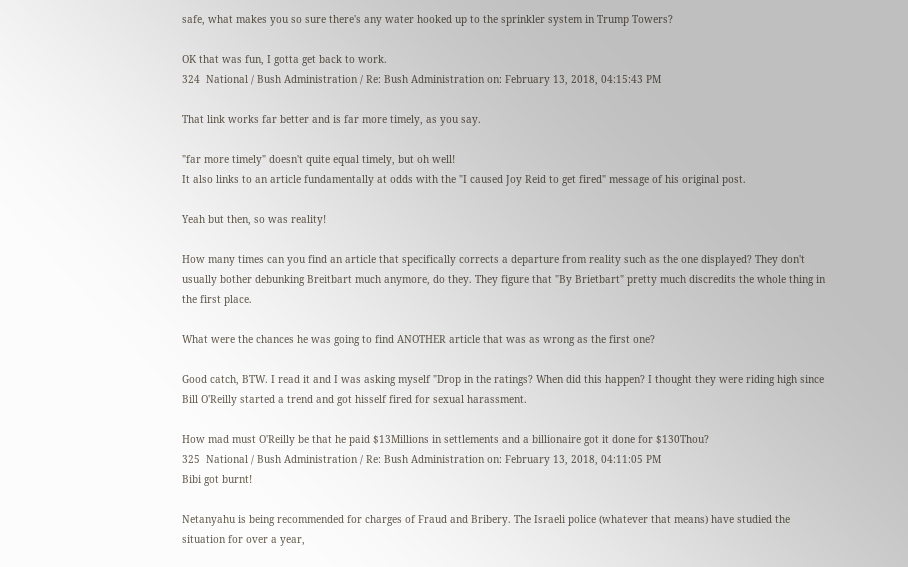safe, what makes you so sure there's any water hooked up to the sprinkler system in Trump Towers?

OK that was fun, I gotta get back to work.
324  National / Bush Administration / Re: Bush Administration on: February 13, 2018, 04:15:43 PM

That link works far better and is far more timely, as you say.

"far more timely" doesn't quite equal timely, but oh well!
It also links to an article fundamentally at odds with the "I caused Joy Reid to get fired" message of his original post.

Yeah but then, so was reality!

How many times can you find an article that specifically corrects a departure from reality such as the one displayed? They don't usually bother debunking Breitbart much anymore, do they. They figure that "By Brietbart" pretty much discredits the whole thing in the first place.

What were the chances he was going to find ANOTHER article that was as wrong as the first one?

Good catch, BTW. I read it and I was asking myself "Drop in the ratings? When did this happen? I thought they were riding high since Bill O'Reilly started a trend and got hisself fired for sexual harassment.

How mad must O'Reilly be that he paid $13Millions in settlements and a billionaire got it done for $130Thou?
325  National / Bush Administration / Re: Bush Administration on: February 13, 2018, 04:11:05 PM
Bibi got burnt!

Netanyahu is being recommended for charges of Fraud and Bribery. The Israeli police (whatever that means) have studied the situation for over a year,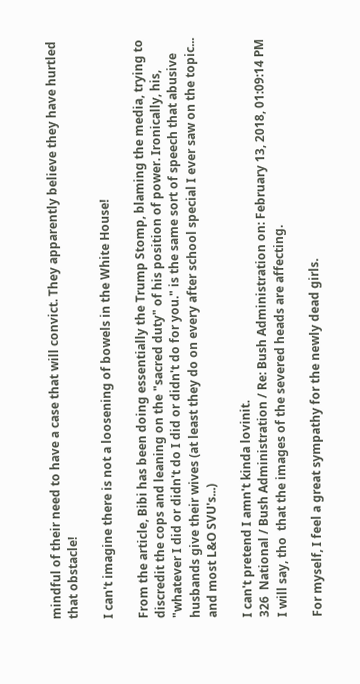mindful of their need to have a case that will convict. They apparently believe they have hurtled that obstacle!

I can't imagine there is not a loosening of bowels in the White House!

From the article, Bibi has been doing essentially the Trump Stomp, blaming the media, trying to discredit the cops and leaning on the "sacred duty" of his position of power. Ironically, his, "whatever I did or didn't do I did or didn't do for you." is the same sort of speech that abusive husbands give their wives (at least they do on every after school special I ever saw on the topic... and most L&O SVU's...)

I can't pretend I amn't kinda lovinit.
326  National / Bush Administration / Re: Bush Administration on: February 13, 2018, 01:09:14 PM
I will say, tho  that the images of the severed heads are affecting.

For myself, I feel a great sympathy for the newly dead girls.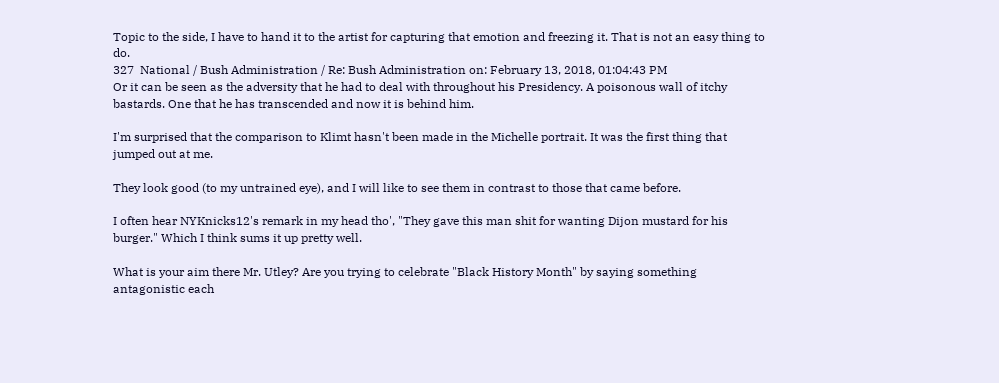Topic to the side, I have to hand it to the artist for capturing that emotion and freezing it. That is not an easy thing to do.
327  National / Bush Administration / Re: Bush Administration on: February 13, 2018, 01:04:43 PM
Or it can be seen as the adversity that he had to deal with throughout his Presidency. A poisonous wall of itchy bastards. One that he has transcended and now it is behind him.

I'm surprised that the comparison to Klimt hasn't been made in the Michelle portrait. It was the first thing that jumped out at me.

They look good (to my untrained eye), and I will like to see them in contrast to those that came before.

I often hear NYKnicks12's remark in my head tho', "They gave this man shit for wanting Dijon mustard for his burger." Which I think sums it up pretty well.

What is your aim there Mr. Utley? Are you trying to celebrate "Black History Month" by saying something antagonistic each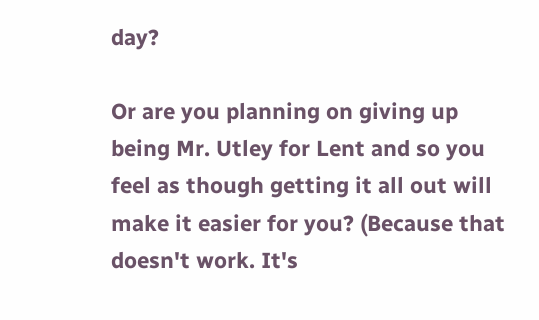day?

Or are you planning on giving up being Mr. Utley for Lent and so you feel as though getting it all out will make it easier for you? (Because that doesn't work. It's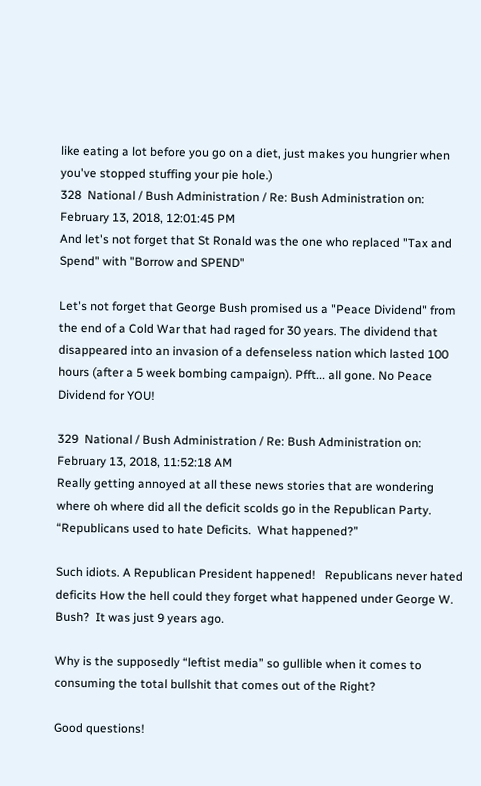like eating a lot before you go on a diet, just makes you hungrier when you've stopped stuffing your pie hole.)
328  National / Bush Administration / Re: Bush Administration on: February 13, 2018, 12:01:45 PM
And let's not forget that St Ronald was the one who replaced "Tax and Spend" with "Borrow and SPEND"

Let's not forget that George Bush promised us a "Peace Dividend" from the end of a Cold War that had raged for 30 years. The dividend that disappeared into an invasion of a defenseless nation which lasted 100 hours (after a 5 week bombing campaign). Pfft... all gone. No Peace Dividend for YOU!

329  National / Bush Administration / Re: Bush Administration on: February 13, 2018, 11:52:18 AM
Really getting annoyed at all these news stories that are wondering where oh where did all the deficit scolds go in the Republican Party.  “Republicans used to hate Deficits.  What happened?”

Such idiots. A Republican President happened!   Republicans never hated deficits How the hell could they forget what happened under George W. Bush?  It was just 9 years ago.

Why is the supposedly “leftist media” so gullible when it comes to consuming the total bullshit that comes out of the Right?

Good questions!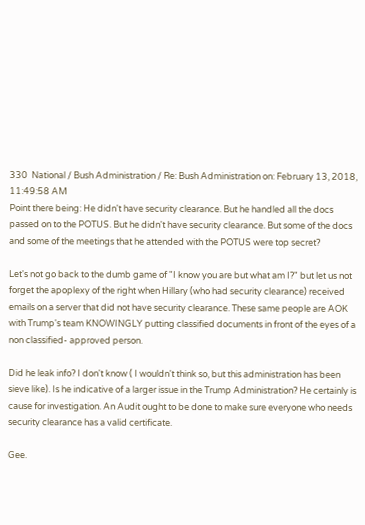330  National / Bush Administration / Re: Bush Administration on: February 13, 2018, 11:49:58 AM
Point there being: He didn't have security clearance. But he handled all the docs passed on to the POTUS. But he didn't have security clearance. But some of the docs and some of the meetings that he attended with the POTUS were top secret?

Let's not go back to the dumb game of "I know you are but what am I?" but let us not forget the apoplexy of the right when Hillary (who had security clearance) received emails on a server that did not have security clearance. These same people are AOK with Trump's team KNOWINGLY putting classified documents in front of the eyes of a non classified- approved person.

Did he leak info? I don't know ( I wouldn't think so, but this administration has been sieve like). Is he indicative of a larger issue in the Trump Administration? He certainly is cause for investigation. An Audit ought to be done to make sure everyone who needs security clearance has a valid certificate.

Gee.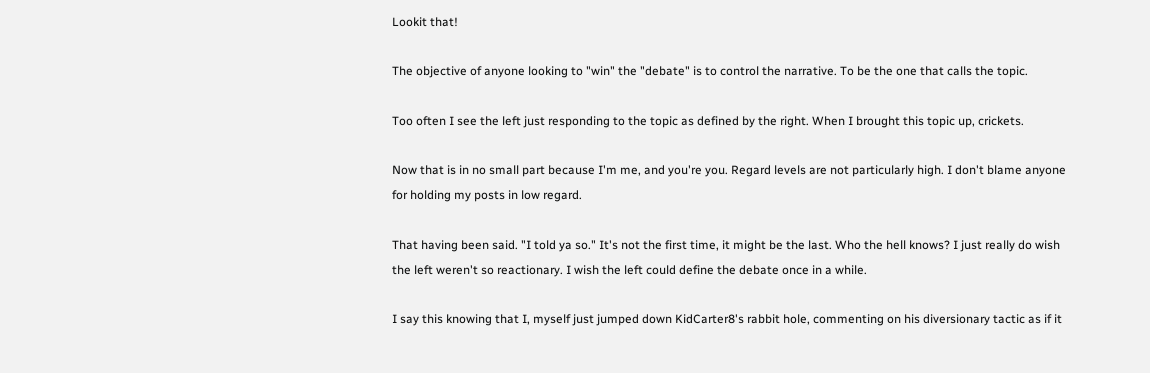Lookit that!

The objective of anyone looking to "win" the "debate" is to control the narrative. To be the one that calls the topic.

Too often I see the left just responding to the topic as defined by the right. When I brought this topic up, crickets.

Now that is in no small part because I'm me, and you're you. Regard levels are not particularly high. I don't blame anyone for holding my posts in low regard.

That having been said. "I told ya so." It's not the first time, it might be the last. Who the hell knows? I just really do wish the left weren't so reactionary. I wish the left could define the debate once in a while.

I say this knowing that I, myself just jumped down KidCarter8's rabbit hole, commenting on his diversionary tactic as if it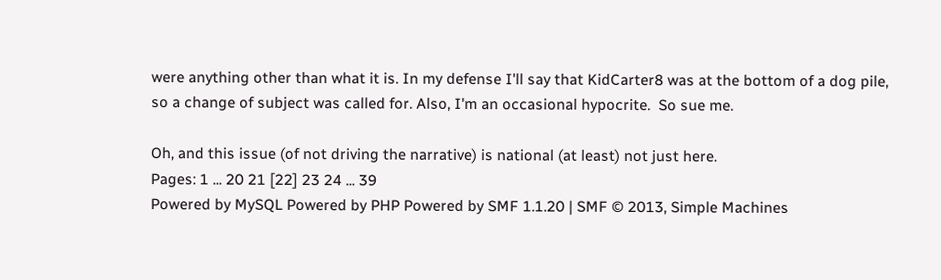were anything other than what it is. In my defense I'll say that KidCarter8 was at the bottom of a dog pile, so a change of subject was called for. Also, I'm an occasional hypocrite.  So sue me.

Oh, and this issue (of not driving the narrative) is national (at least) not just here.
Pages: 1 ... 20 21 [22] 23 24 ... 39
Powered by MySQL Powered by PHP Powered by SMF 1.1.20 | SMF © 2013, Simple Machines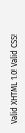Valid XHTML 1.0! Valid CSS!